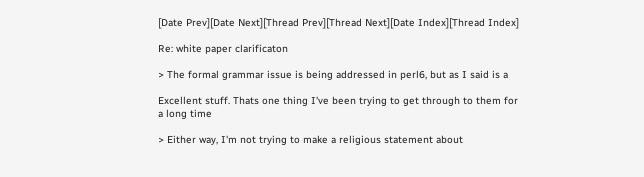[Date Prev][Date Next][Thread Prev][Thread Next][Date Index][Thread Index]

Re: white paper clarificaton

> The formal grammar issue is being addressed in perl6, but as I said is a

Excellent stuff. Thats one thing I've been trying to get through to them for
a long time

> Either way, I'm not trying to make a religious statement about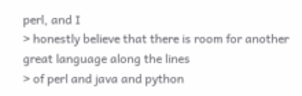perl, and I
> honestly believe that there is room for another great language along the lines
> of perl and java and python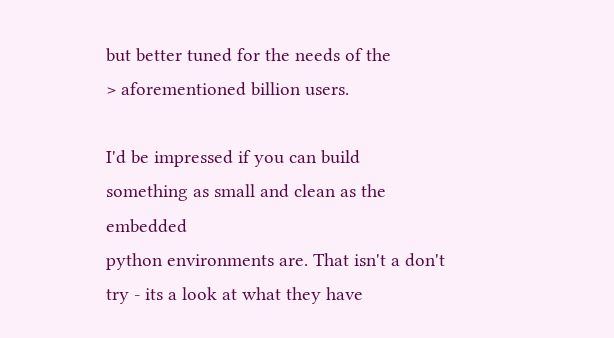but better tuned for the needs of the
> aforementioned billion users.

I'd be impressed if you can build something as small and clean as the embedded
python environments are. That isn't a don't try - its a look at what they have